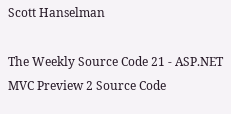Scott Hanselman

The Weekly Source Code 21 - ASP.NET MVC Preview 2 Source Code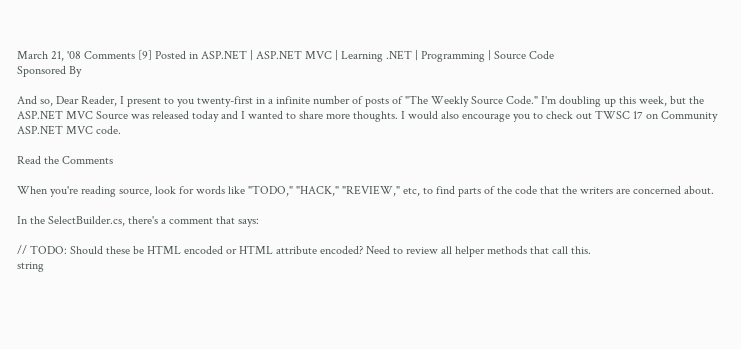March 21, '08 Comments [9] Posted in ASP.NET | ASP.NET MVC | Learning .NET | Programming | Source Code
Sponsored By

And so, Dear Reader, I present to you twenty-first in a infinite number of posts of "The Weekly Source Code." I'm doubling up this week, but the ASP.NET MVC Source was released today and I wanted to share more thoughts. I would also encourage you to check out TWSC 17 on Community ASP.NET MVC code.

Read the Comments

When you're reading source, look for words like "TODO," "HACK," "REVIEW," etc, to find parts of the code that the writers are concerned about.

In the SelectBuilder.cs, there's a comment that says:

// TODO: Should these be HTML encoded or HTML attribute encoded? Need to review all helper methods that call this.
string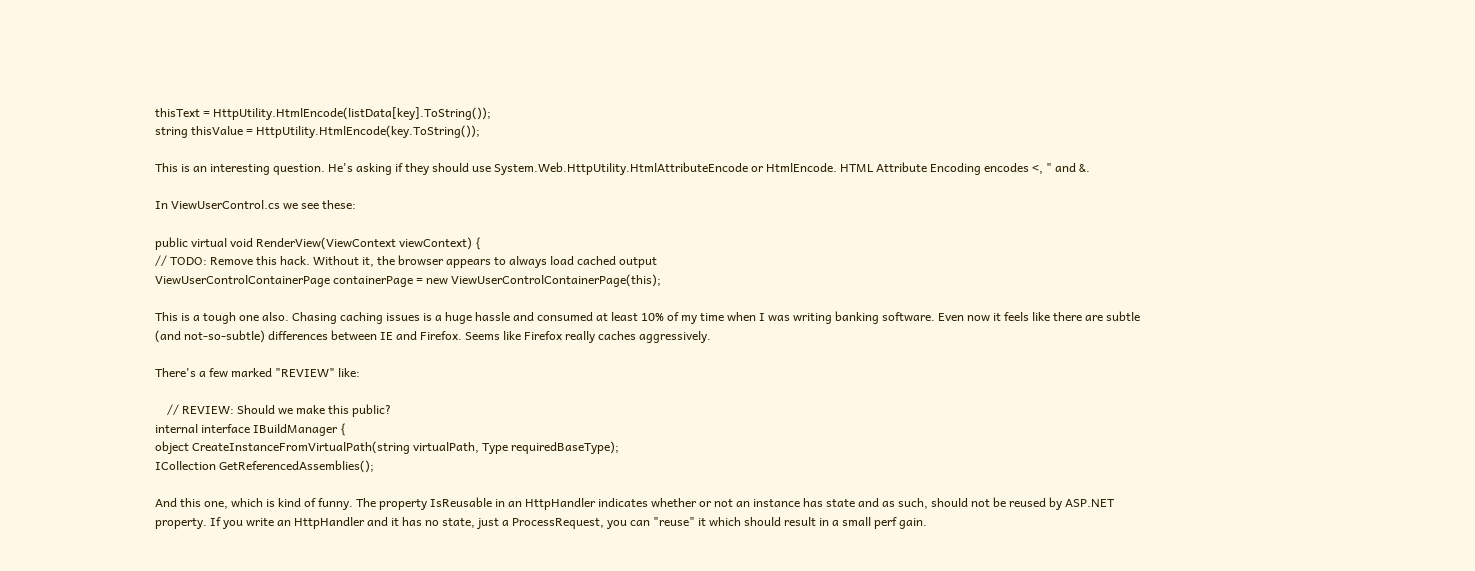thisText = HttpUtility.HtmlEncode(listData[key].ToString());
string thisValue = HttpUtility.HtmlEncode(key.ToString());

This is an interesting question. He's asking if they should use System.Web.HttpUtility.HtmlAttributeEncode or HtmlEncode. HTML Attribute Encoding encodes <, " and &.

In ViewUserControl.cs we see these:

public virtual void RenderView(ViewContext viewContext) {
// TODO: Remove this hack. Without it, the browser appears to always load cached output
ViewUserControlContainerPage containerPage = new ViewUserControlContainerPage(this);

This is a tough one also. Chasing caching issues is a huge hassle and consumed at least 10% of my time when I was writing banking software. Even now it feels like there are subtle (and not-so-subtle) differences between IE and Firefox. Seems like Firefox really caches aggressively.

There's a few marked "REVIEW" like:

    // REVIEW: Should we make this public?
internal interface IBuildManager {
object CreateInstanceFromVirtualPath(string virtualPath, Type requiredBaseType);
ICollection GetReferencedAssemblies();

And this one, which is kind of funny. The property IsReusable in an HttpHandler indicates whether or not an instance has state and as such, should not be reused by ASP.NET property. If you write an HttpHandler and it has no state, just a ProcessRequest, you can "reuse" it which should result in a small perf gain.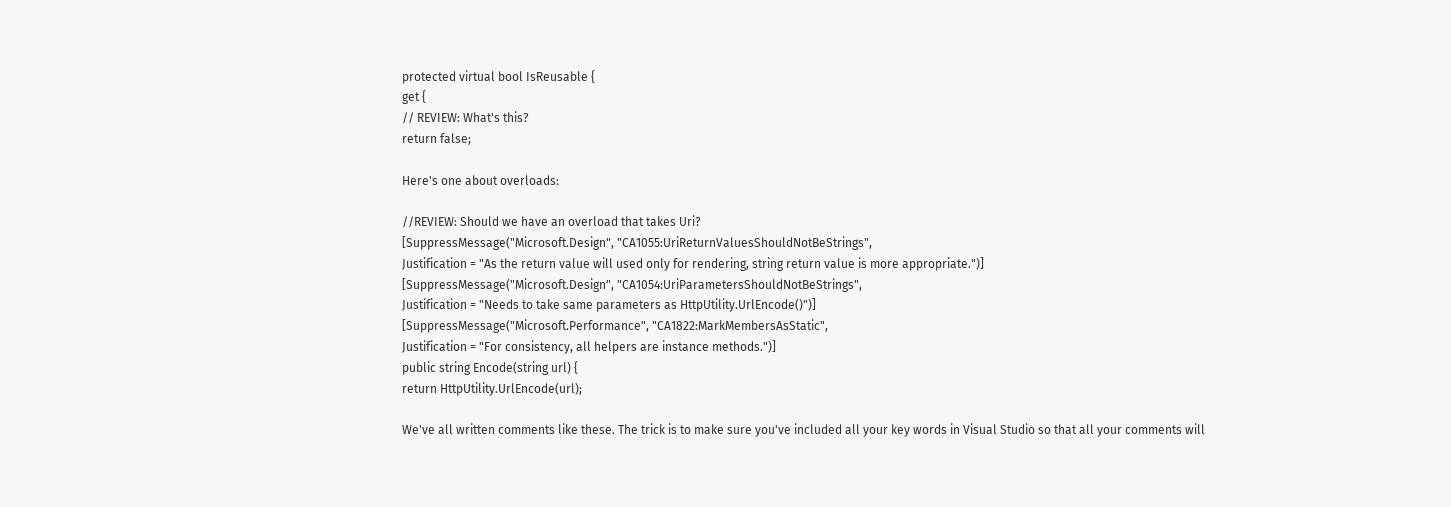protected virtual bool IsReusable {
get {
// REVIEW: What's this?
return false;

Here's one about overloads:

//REVIEW: Should we have an overload that takes Uri?
[SuppressMessage("Microsoft.Design", "CA1055:UriReturnValuesShouldNotBeStrings",
Justification = "As the return value will used only for rendering, string return value is more appropriate.")]
[SuppressMessage("Microsoft.Design", "CA1054:UriParametersShouldNotBeStrings",
Justification = "Needs to take same parameters as HttpUtility.UrlEncode()")]
[SuppressMessage("Microsoft.Performance", "CA1822:MarkMembersAsStatic",
Justification = "For consistency, all helpers are instance methods.")]
public string Encode(string url) {
return HttpUtility.UrlEncode(url);

We've all written comments like these. The trick is to make sure you've included all your key words in Visual Studio so that all your comments will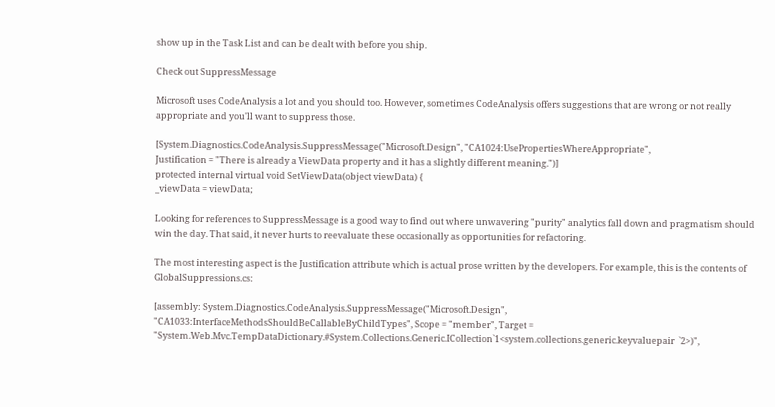show up in the Task List and can be dealt with before you ship.

Check out SuppressMessage

Microsoft uses CodeAnalysis a lot and you should too. However, sometimes CodeAnalysis offers suggestions that are wrong or not really appropriate and you'll want to suppress those.

[System.Diagnostics.CodeAnalysis.SuppressMessage("Microsoft.Design", "CA1024:UsePropertiesWhereAppropriate",
Justification = "There is already a ViewData property and it has a slightly different meaning.")]
protected internal virtual void SetViewData(object viewData) {
_viewData = viewData;

Looking for references to SuppressMessage is a good way to find out where unwavering "purity" analytics fall down and pragmatism should win the day. That said, it never hurts to reevaluate these occasionally as opportunities for refactoring.

The most interesting aspect is the Justification attribute which is actual prose written by the developers. For example, this is the contents of GlobalSuppressions.cs:

[assembly: System.Diagnostics.CodeAnalysis.SuppressMessage("Microsoft.Design", "CA1033:InterfaceMethodsShouldBeCallableByChildTypes", Scope = "member", Target = "System.Web.Mvc.TempDataDictionary.#System.Collections.Generic.ICollection`1<system.collections.generic.keyvaluepair  `2>)",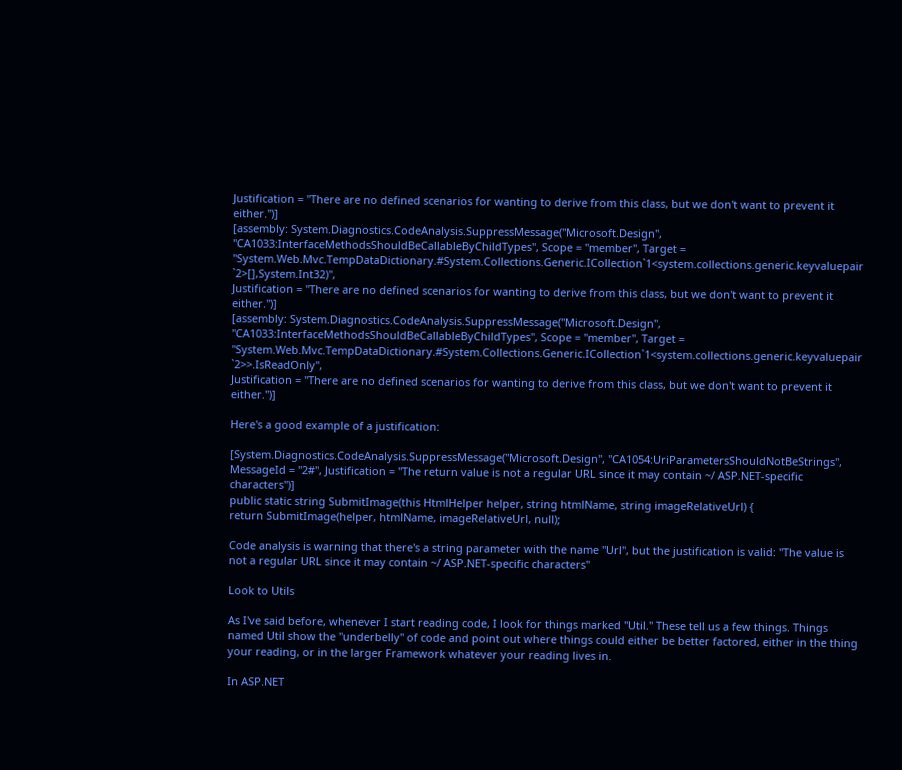Justification = "There are no defined scenarios for wanting to derive from this class, but we don't want to prevent it either.")]
[assembly: System.Diagnostics.CodeAnalysis.SuppressMessage("Microsoft.Design", "CA1033:InterfaceMethodsShouldBeCallableByChildTypes", Scope = "member", Target = "System.Web.Mvc.TempDataDictionary.#System.Collections.Generic.ICollection`1<system.collections.generic.keyvaluepair `2>[],System.Int32)",
Justification = "There are no defined scenarios for wanting to derive from this class, but we don't want to prevent it either.")]
[assembly: System.Diagnostics.CodeAnalysis.SuppressMessage("Microsoft.Design", "CA1033:InterfaceMethodsShouldBeCallableByChildTypes", Scope = "member", Target = "System.Web.Mvc.TempDataDictionary.#System.Collections.Generic.ICollection`1<system.collections.generic.keyvaluepair `2>>.IsReadOnly",
Justification = "There are no defined scenarios for wanting to derive from this class, but we don't want to prevent it either.")]

Here's a good example of a justification:

[System.Diagnostics.CodeAnalysis.SuppressMessage("Microsoft.Design", "CA1054:UriParametersShouldNotBeStrings", MessageId = "2#", Justification = "The return value is not a regular URL since it may contain ~/ ASP.NET-specific characters")]
public static string SubmitImage(this HtmlHelper helper, string htmlName, string imageRelativeUrl) {
return SubmitImage(helper, htmlName, imageRelativeUrl, null);

Code analysis is warning that there's a string parameter with the name "Url", but the justification is valid: "The value is not a regular URL since it may contain ~/ ASP.NET-specific characters"

Look to Utils

As I've said before, whenever I start reading code, I look for things marked "Util." These tell us a few things. Things named Util show the "underbelly" of code and point out where things could either be better factored, either in the thing your reading, or in the larger Framework whatever your reading lives in.

In ASP.NET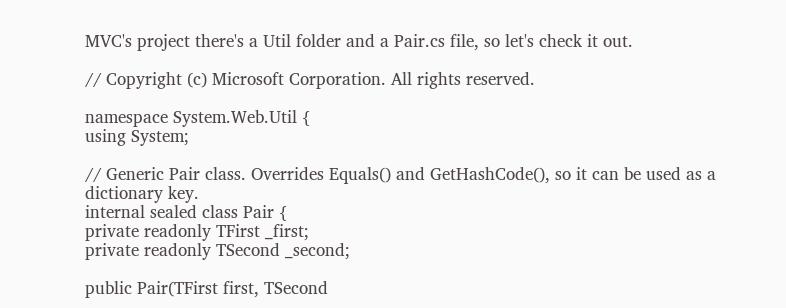MVC's project there's a Util folder and a Pair.cs file, so let's check it out.

// Copyright (c) Microsoft Corporation. All rights reserved.

namespace System.Web.Util {
using System;

// Generic Pair class. Overrides Equals() and GetHashCode(), so it can be used as a dictionary key.
internal sealed class Pair {
private readonly TFirst _first;
private readonly TSecond _second;

public Pair(TFirst first, TSecond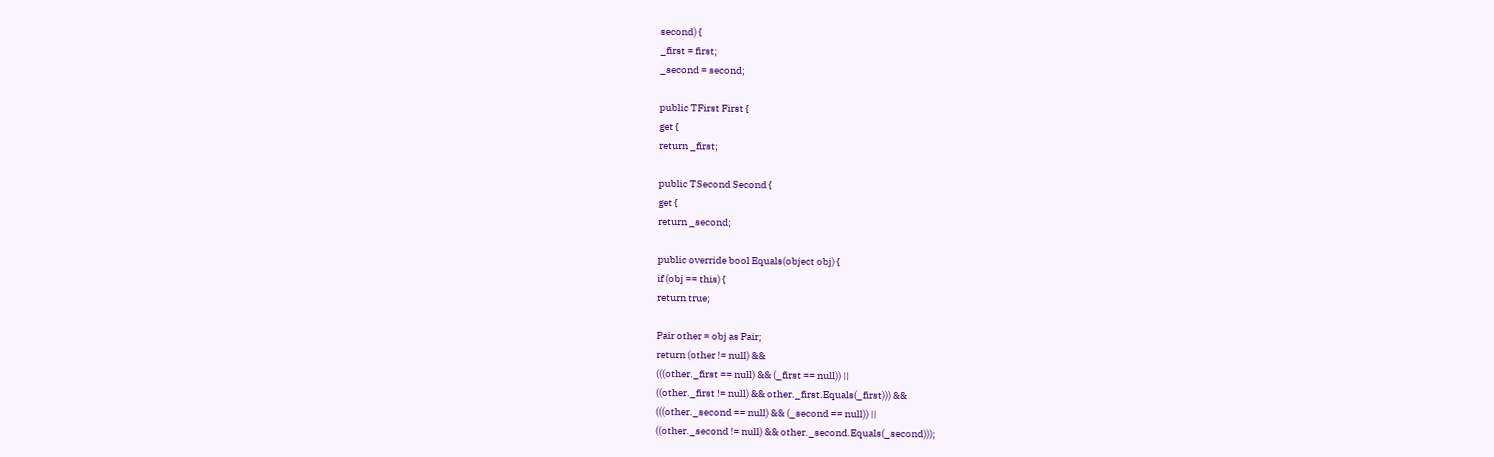second) {
_first = first;
_second = second;

public TFirst First {
get {
return _first;

public TSecond Second {
get {
return _second;

public override bool Equals(object obj) {
if (obj == this) {
return true;

Pair other = obj as Pair;
return (other != null) &&
(((other._first == null) && (_first == null)) ||
((other._first != null) && other._first.Equals(_first))) &&
(((other._second == null) && (_second == null)) ||
((other._second != null) && other._second.Equals(_second)));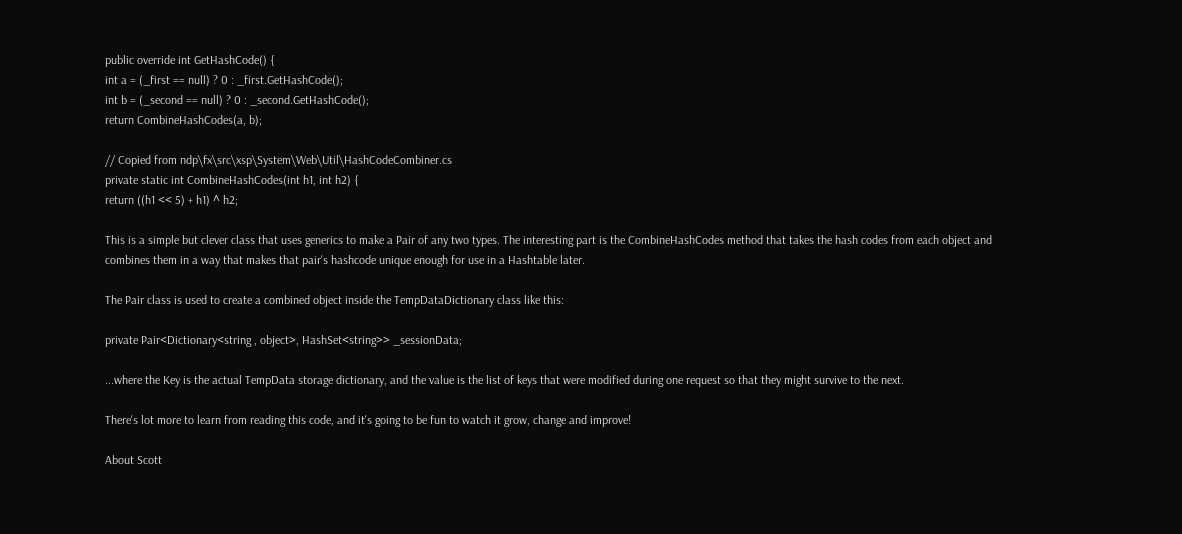public override int GetHashCode() {
int a = (_first == null) ? 0 : _first.GetHashCode();
int b = (_second == null) ? 0 : _second.GetHashCode();
return CombineHashCodes(a, b);

// Copied from ndp\fx\src\xsp\System\Web\Util\HashCodeCombiner.cs
private static int CombineHashCodes(int h1, int h2) {
return ((h1 << 5) + h1) ^ h2;

This is a simple but clever class that uses generics to make a Pair of any two types. The interesting part is the CombineHashCodes method that takes the hash codes from each object and combines them in a way that makes that pair's hashcode unique enough for use in a Hashtable later.

The Pair class is used to create a combined object inside the TempDataDictionary class like this:

private Pair<Dictionary<string , object>, HashSet<string>> _sessionData;

...where the Key is the actual TempData storage dictionary, and the value is the list of keys that were modified during one request so that they might survive to the next.

There's lot more to learn from reading this code, and it's going to be fun to watch it grow, change and improve!

About Scott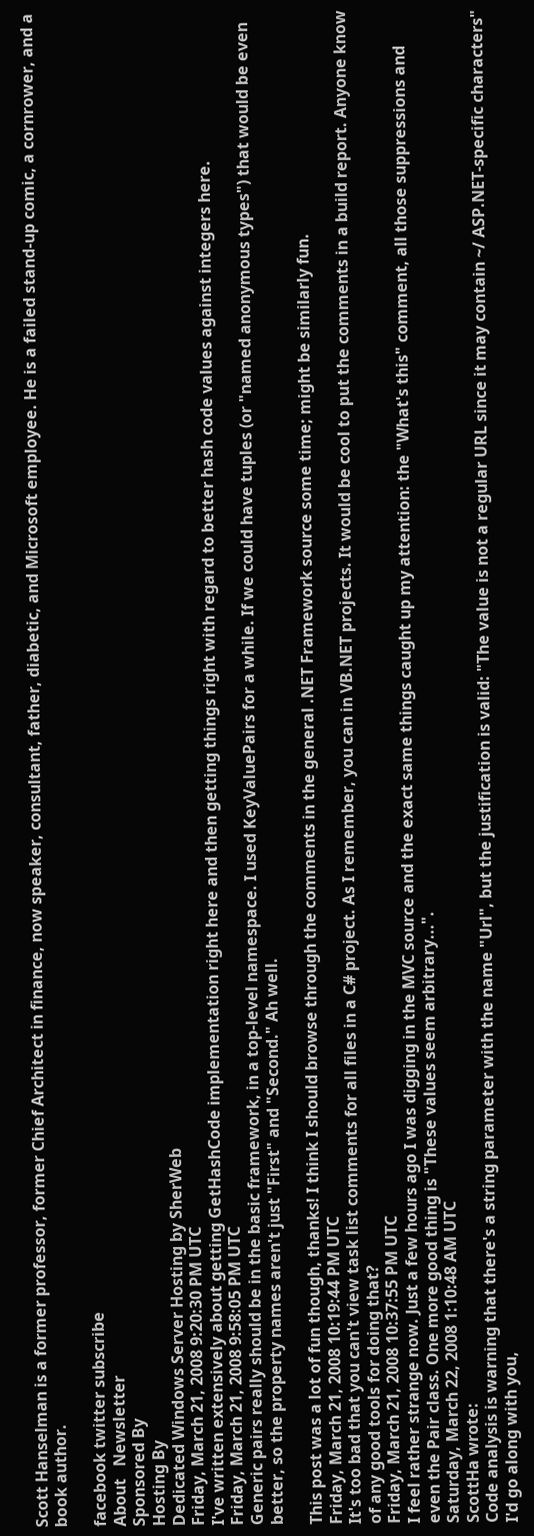Scott Hanselman is a former professor, former Chief Architect in finance, now speaker, consultant, father, diabetic, and Microsoft employee. He is a failed stand-up comic, a cornrower, and a book author.

facebook twitter subscribe
About   Newsletter
Sponsored By
Hosting By
Dedicated Windows Server Hosting by SherWeb
Friday, March 21, 2008 9:20:30 PM UTC
I've written extensively about getting GetHashCode implementation right here and then getting things right with regard to better hash code values against integers here.
Friday, March 21, 2008 9:58:05 PM UTC
Generic pairs really should be in the basic framework, in a top-level namespace. I used KeyValuePairs for a while. If we could have tuples (or "named anonymous types") that would be even better, so the property names aren't just "First" and "Second." Ah well.

This post was a lot of fun though, thanks! I think I should browse through the comments in the general .NET Framework source some time; might be similarly fun.
Friday, March 21, 2008 10:19:44 PM UTC
It's too bad that you can't view task list comments for all files in a C# project. As I remember, you can in VB.NET projects. It would be cool to put the comments in a build report. Anyone know of any good tools for doing that?
Friday, March 21, 2008 10:37:55 PM UTC
I feel rather strange now. Just a few hours ago I was digging in the MVC source and the exact same things caught up my attention: the "What's this" comment, all those suppressions and even the Pair class. One more good thing is "These values seem arbitrary...".
Saturday, March 22, 2008 1:10:48 AM UTC
ScottHa wrote:
Code analysis is warning that there's a string parameter with the name "Url", but the justification is valid: "The value is not a regular URL since it may contain ~/ ASP.NET-specific characters"
I'd go along with you,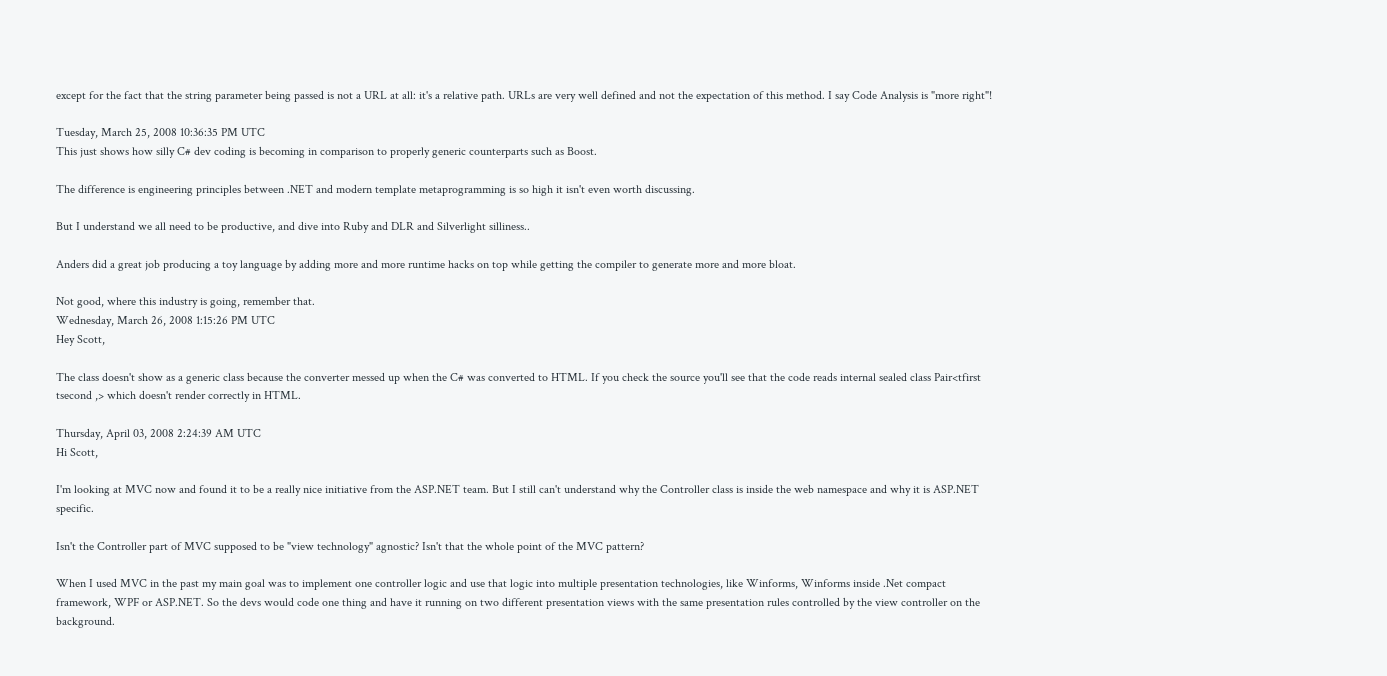except for the fact that the string parameter being passed is not a URL at all: it's a relative path. URLs are very well defined and not the expectation of this method. I say Code Analysis is "more right"!

Tuesday, March 25, 2008 10:36:35 PM UTC
This just shows how silly C# dev coding is becoming in comparison to properly generic counterparts such as Boost.

The difference is engineering principles between .NET and modern template metaprogramming is so high it isn't even worth discussing.

But I understand we all need to be productive, and dive into Ruby and DLR and Silverlight silliness..

Anders did a great job producing a toy language by adding more and more runtime hacks on top while getting the compiler to generate more and more bloat.

Not good, where this industry is going, remember that.
Wednesday, March 26, 2008 1:15:26 PM UTC
Hey Scott,

The class doesn't show as a generic class because the converter messed up when the C# was converted to HTML. If you check the source you'll see that the code reads internal sealed class Pair<tfirst tsecond ,> which doesn't render correctly in HTML.

Thursday, April 03, 2008 2:24:39 AM UTC
Hi Scott,

I'm looking at MVC now and found it to be a really nice initiative from the ASP.NET team. But I still can't understand why the Controller class is inside the web namespace and why it is ASP.NET specific.

Isn't the Controller part of MVC supposed to be "view technology" agnostic? Isn't that the whole point of the MVC pattern?

When I used MVC in the past my main goal was to implement one controller logic and use that logic into multiple presentation technologies, like Winforms, Winforms inside .Net compact framework, WPF or ASP.NET. So the devs would code one thing and have it running on two different presentation views with the same presentation rules controlled by the view controller on the background.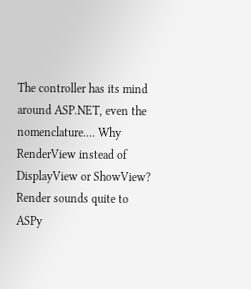The controller has its mind around ASP.NET, even the nomenclature.... Why RenderView instead of DisplayView or ShowView? Render sounds quite to ASPy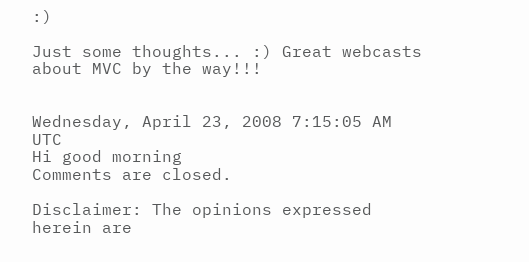:)

Just some thoughts... :) Great webcasts about MVC by the way!!!


Wednesday, April 23, 2008 7:15:05 AM UTC
Hi good morning
Comments are closed.

Disclaimer: The opinions expressed herein are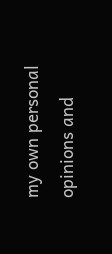my own personal opinions and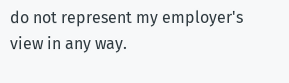do not represent my employer's view in any way.